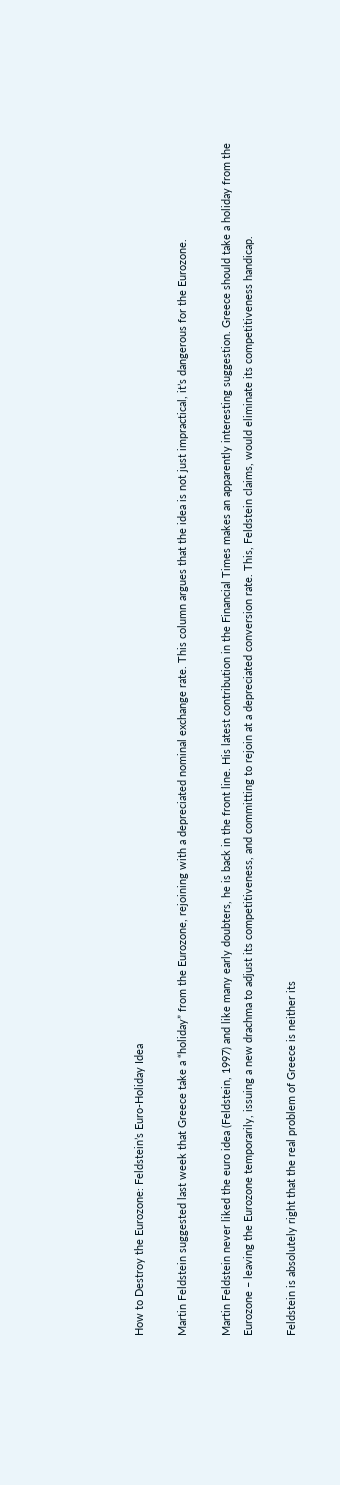How to Destroy the Eurozone: Feldstein’s Euro-Holiday Idea

Martin Feldstein suggested last week that Greece take a “holiday” from the Eurozone, rejoining with a depreciated nominal exchange rate. This column argues that the idea is not just impractical, it’s dangerous for the Eurozone.

Martin Feldstein never liked the euro idea (Feldstein, 1997) and like many early doubters, he is back in the front line. His latest contribution in the Financial Times makes an apparently interesting suggestion. Greece should take a holiday from the Eurozone – leaving the Eurozone temporarily, issuing a new drachma to adjust its competitiveness, and committing to rejoin at a depreciated conversion rate. This, Feldstein claims, would eliminate its competitiveness handicap.

Feldstein is absolutely right that the real problem of Greece is neither its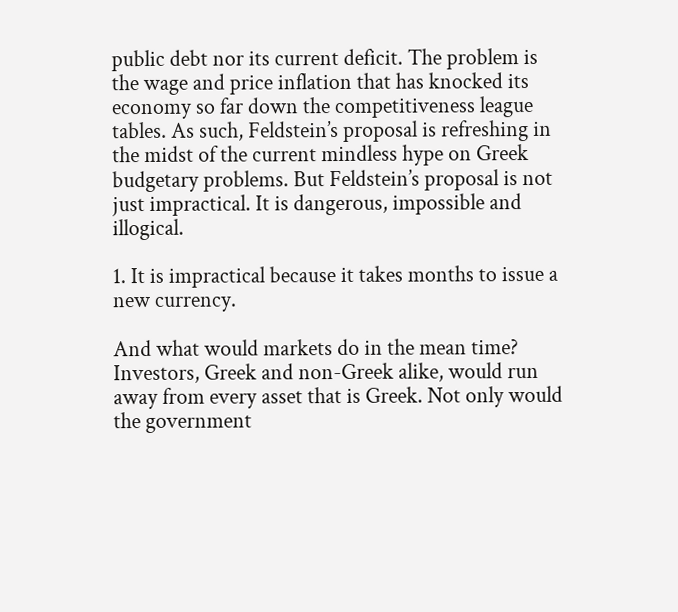public debt nor its current deficit. The problem is the wage and price inflation that has knocked its economy so far down the competitiveness league tables. As such, Feldstein’s proposal is refreshing in the midst of the current mindless hype on Greek budgetary problems. But Feldstein’s proposal is not just impractical. It is dangerous, impossible and illogical.

1. It is impractical because it takes months to issue a new currency.

And what would markets do in the mean time? Investors, Greek and non-Greek alike, would run away from every asset that is Greek. Not only would the government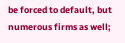be forced to default, but numerous firms as well;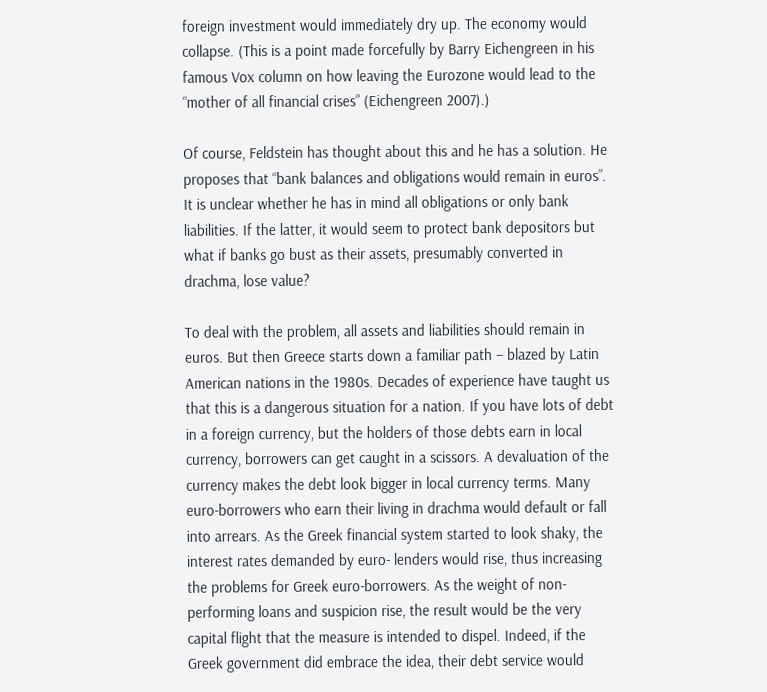foreign investment would immediately dry up. The economy would collapse. (This is a point made forcefully by Barry Eichengreen in his famous Vox column on how leaving the Eurozone would lead to the “mother of all financial crises” (Eichengreen 2007).)

Of course, Feldstein has thought about this and he has a solution. He proposes that “bank balances and obligations would remain in euros”. It is unclear whether he has in mind all obligations or only bank liabilities. If the latter, it would seem to protect bank depositors but what if banks go bust as their assets, presumably converted in drachma, lose value?

To deal with the problem, all assets and liabilities should remain in euros. But then Greece starts down a familiar path – blazed by Latin American nations in the 1980s. Decades of experience have taught us that this is a dangerous situation for a nation. If you have lots of debt in a foreign currency, but the holders of those debts earn in local currency, borrowers can get caught in a scissors. A devaluation of the currency makes the debt look bigger in local currency terms. Many euro-borrowers who earn their living in drachma would default or fall into arrears. As the Greek financial system started to look shaky, the interest rates demanded by euro- lenders would rise, thus increasing the problems for Greek euro-borrowers. As the weight of non-performing loans and suspicion rise, the result would be the very capital flight that the measure is intended to dispel. Indeed, if the Greek government did embrace the idea, their debt service would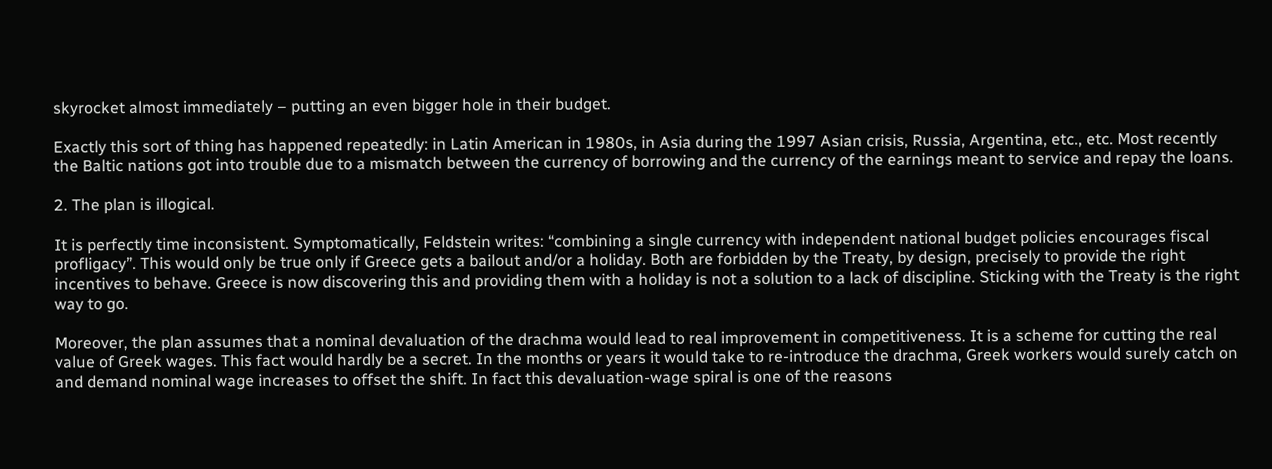skyrocket almost immediately – putting an even bigger hole in their budget.

Exactly this sort of thing has happened repeatedly: in Latin American in 1980s, in Asia during the 1997 Asian crisis, Russia, Argentina, etc., etc. Most recently the Baltic nations got into trouble due to a mismatch between the currency of borrowing and the currency of the earnings meant to service and repay the loans.

2. The plan is illogical.

It is perfectly time inconsistent. Symptomatically, Feldstein writes: “combining a single currency with independent national budget policies encourages fiscal profligacy”. This would only be true only if Greece gets a bailout and/or a holiday. Both are forbidden by the Treaty, by design, precisely to provide the right incentives to behave. Greece is now discovering this and providing them with a holiday is not a solution to a lack of discipline. Sticking with the Treaty is the right way to go.

Moreover, the plan assumes that a nominal devaluation of the drachma would lead to real improvement in competitiveness. It is a scheme for cutting the real value of Greek wages. This fact would hardly be a secret. In the months or years it would take to re-introduce the drachma, Greek workers would surely catch on and demand nominal wage increases to offset the shift. In fact this devaluation-wage spiral is one of the reasons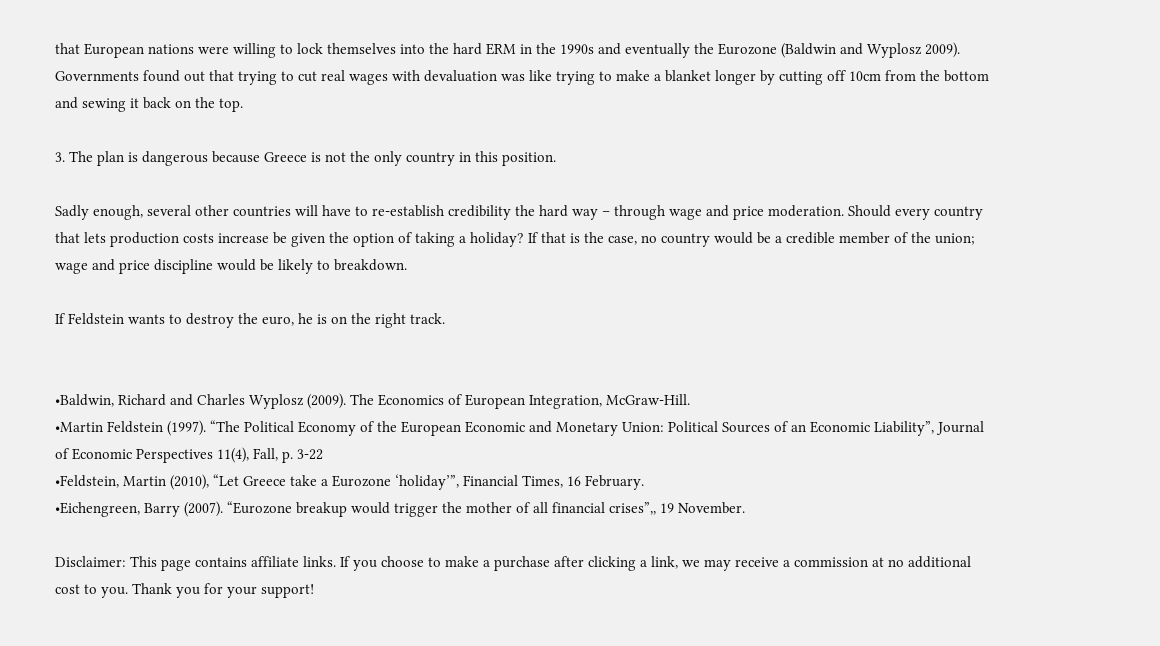that European nations were willing to lock themselves into the hard ERM in the 1990s and eventually the Eurozone (Baldwin and Wyplosz 2009). Governments found out that trying to cut real wages with devaluation was like trying to make a blanket longer by cutting off 10cm from the bottom and sewing it back on the top.

3. The plan is dangerous because Greece is not the only country in this position.

Sadly enough, several other countries will have to re-establish credibility the hard way – through wage and price moderation. Should every country that lets production costs increase be given the option of taking a holiday? If that is the case, no country would be a credible member of the union; wage and price discipline would be likely to breakdown.

If Feldstein wants to destroy the euro, he is on the right track.


•Baldwin, Richard and Charles Wyplosz (2009). The Economics of European Integration, McGraw-Hill.
•Martin Feldstein (1997). “The Political Economy of the European Economic and Monetary Union: Political Sources of an Economic Liability”, Journal of Economic Perspectives 11(4), Fall, p. 3-22
•Feldstein, Martin (2010), “Let Greece take a Eurozone ‘holiday’”, Financial Times, 16 February.
•Eichengreen, Barry (2007). “Eurozone breakup would trigger the mother of all financial crises”,, 19 November.

Disclaimer: This page contains affiliate links. If you choose to make a purchase after clicking a link, we may receive a commission at no additional cost to you. Thank you for your support!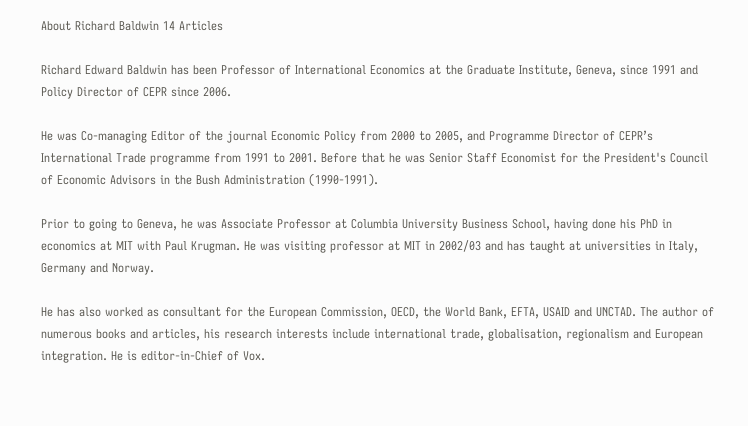About Richard Baldwin 14 Articles

Richard Edward Baldwin has been Professor of International Economics at the Graduate Institute, Geneva, since 1991 and Policy Director of CEPR since 2006.

He was Co-managing Editor of the journal Economic Policy from 2000 to 2005, and Programme Director of CEPR’s International Trade programme from 1991 to 2001. Before that he was Senior Staff Economist for the President's Council of Economic Advisors in the Bush Administration (1990-1991).

Prior to going to Geneva, he was Associate Professor at Columbia University Business School, having done his PhD in economics at MIT with Paul Krugman. He was visiting professor at MIT in 2002/03 and has taught at universities in Italy, Germany and Norway.

He has also worked as consultant for the European Commission, OECD, the World Bank, EFTA, USAID and UNCTAD. The author of numerous books and articles, his research interests include international trade, globalisation, regionalism and European integration. He is editor-in-Chief of Vox.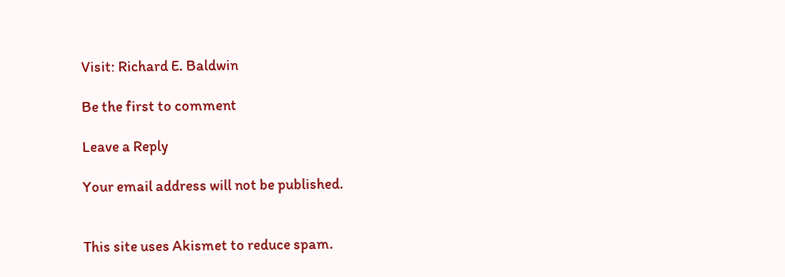Visit: Richard E. Baldwin

Be the first to comment

Leave a Reply

Your email address will not be published.


This site uses Akismet to reduce spam.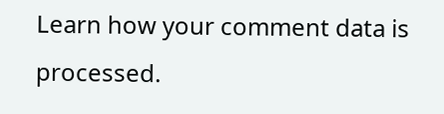Learn how your comment data is processed.